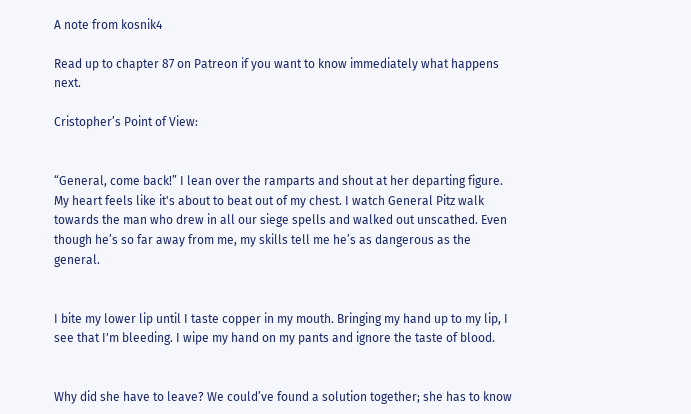A note from kosnik4

Read up to chapter 87 on Patreon if you want to know immediately what happens next.

Cristopher’s Point of View:


“General, come back!” I lean over the ramparts and shout at her departing figure. My heart feels like it's about to beat out of my chest. I watch General Pitz walk towards the man who drew in all our siege spells and walked out unscathed. Even though he’s so far away from me, my skills tell me he’s as dangerous as the general.


I bite my lower lip until I taste copper in my mouth. Bringing my hand up to my lip, I see that I'm bleeding. I wipe my hand on my pants and ignore the taste of blood.


Why did she have to leave? We could’ve found a solution together; she has to know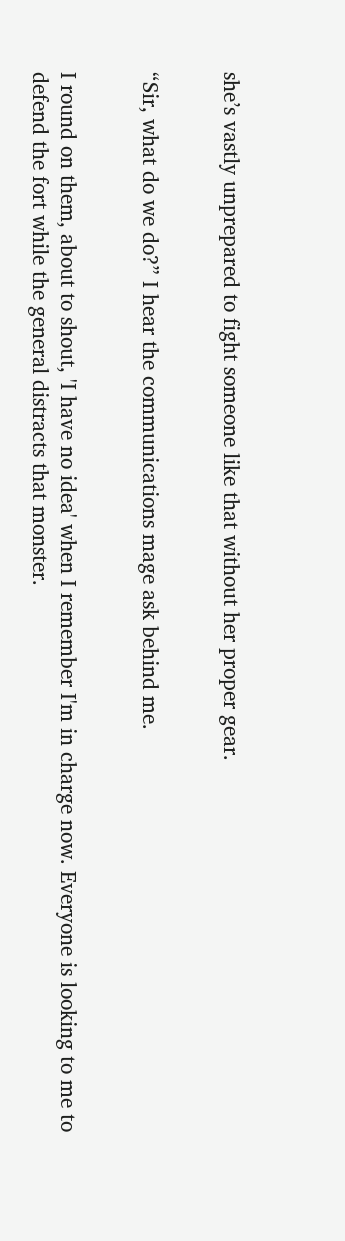she’s vastly unprepared to fight someone like that without her proper gear.


“Sir, what do we do?” I hear the communications mage ask behind me.


I round on them, about to shout, 'I have no idea' when I remember I'm in charge now. Everyone is looking to me to defend the fort while the general distracts that monster.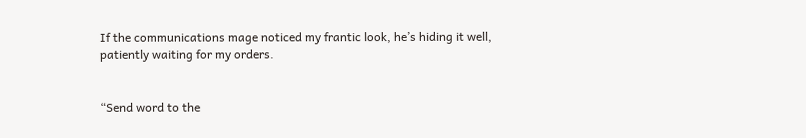If the communications mage noticed my frantic look, he’s hiding it well, patiently waiting for my orders.


“Send word to the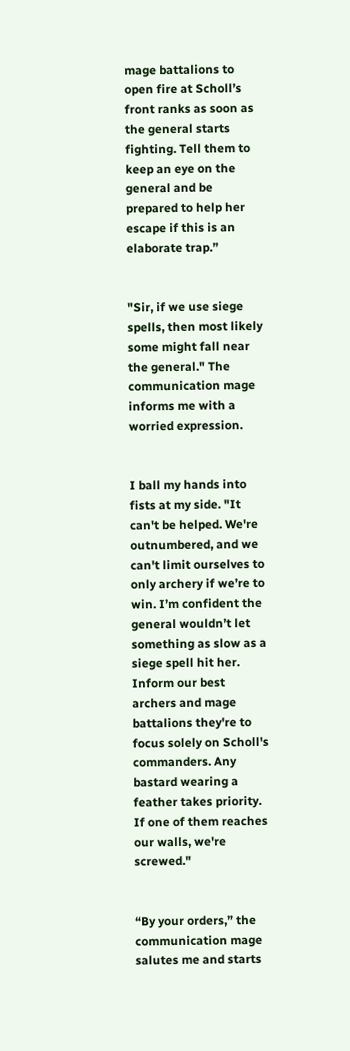mage battalions to open fire at Scholl’s front ranks as soon as the general starts fighting. Tell them to keep an eye on the general and be prepared to help her escape if this is an elaborate trap.”


"Sir, if we use siege spells, then most likely some might fall near the general." The communication mage informs me with a worried expression.


I ball my hands into fists at my side. "It can't be helped. We're outnumbered, and we can't limit ourselves to only archery if we’re to win. I’m confident the general wouldn’t let something as slow as a siege spell hit her. Inform our best archers and mage battalions they're to focus solely on Scholl's commanders. Any bastard wearing a feather takes priority. If one of them reaches our walls, we're screwed."


“By your orders,” the communication mage salutes me and starts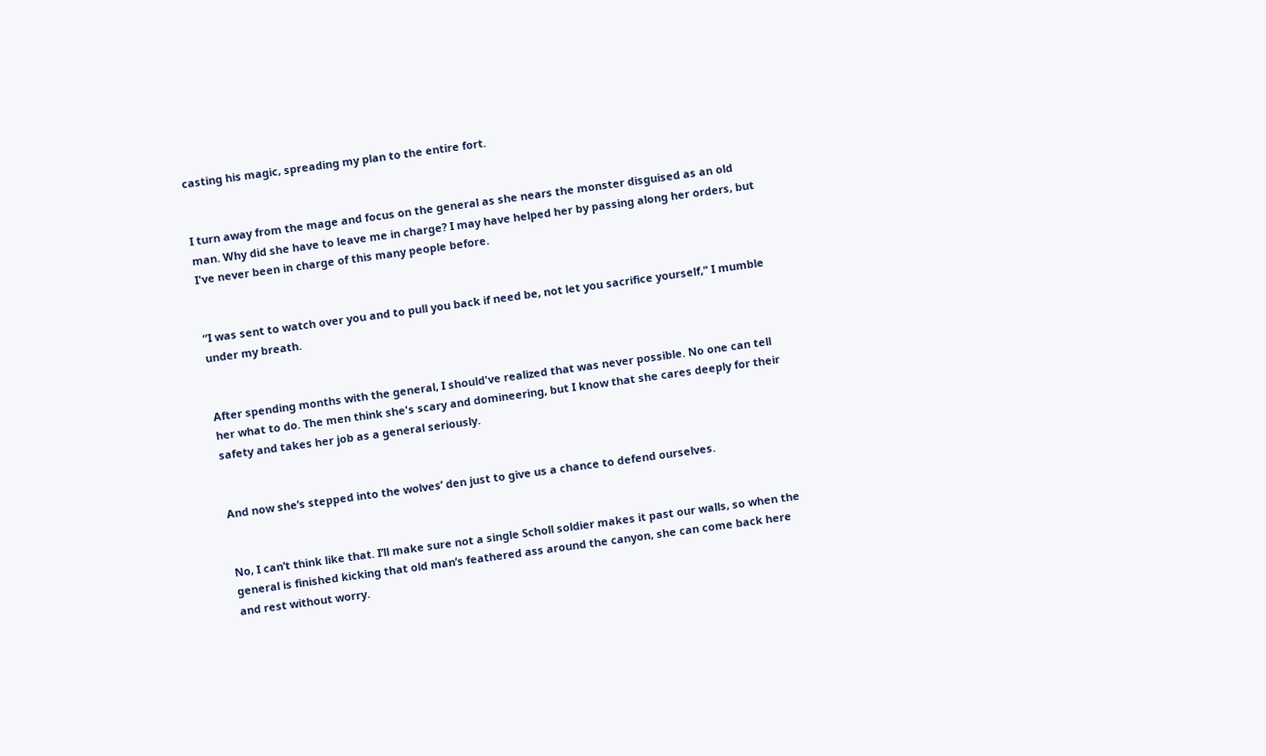casting his magic, spreading my plan to the entire fort.


I turn away from the mage and focus on the general as she nears the monster disguised as an old man. Why did she have to leave me in charge? I may have helped her by passing along her orders, but I've never been in charge of this many people before.


“I was sent to watch over you and to pull you back if need be, not let you sacrifice yourself," I mumble under my breath.


After spending months with the general, I should've realized that was never possible. No one can tell her what to do. The men think she's scary and domineering, but I know that she cares deeply for their safety and takes her job as a general seriously.


And now she’s stepped into the wolves’ den just to give us a chance to defend ourselves.


No, I can’t think like that. I’ll make sure not a single Scholl soldier makes it past our walls, so when the general is finished kicking that old man’s feathered ass around the canyon, she can come back here and rest without worry.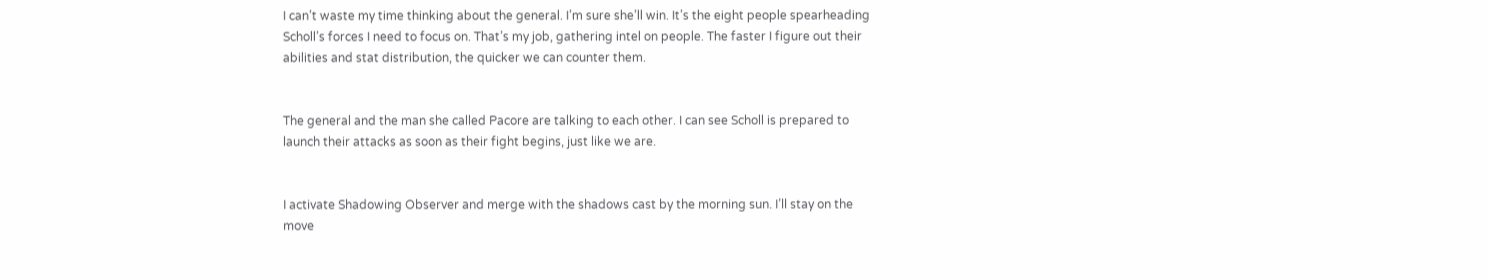I can’t waste my time thinking about the general. I’m sure she’ll win. It’s the eight people spearheading Scholl’s forces I need to focus on. That’s my job, gathering intel on people. The faster I figure out their abilities and stat distribution, the quicker we can counter them.


The general and the man she called Pacore are talking to each other. I can see Scholl is prepared to launch their attacks as soon as their fight begins, just like we are.


I activate Shadowing Observer and merge with the shadows cast by the morning sun. I’ll stay on the move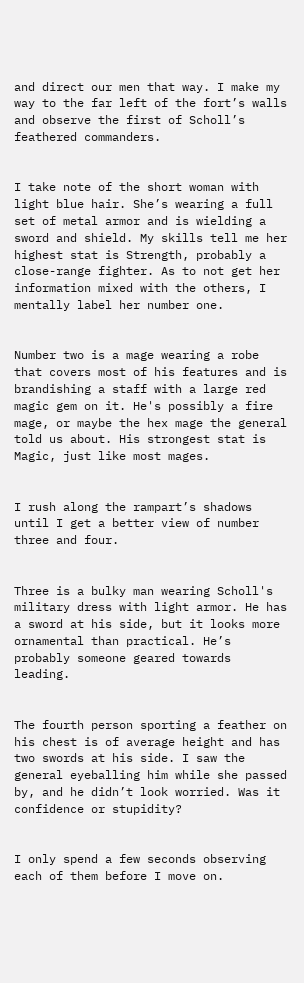and direct our men that way. I make my way to the far left of the fort’s walls and observe the first of Scholl’s feathered commanders.


I take note of the short woman with light blue hair. She’s wearing a full set of metal armor and is wielding a sword and shield. My skills tell me her highest stat is Strength, probably a close-range fighter. As to not get her information mixed with the others, I mentally label her number one.


Number two is a mage wearing a robe that covers most of his features and is brandishing a staff with a large red magic gem on it. He's possibly a fire mage, or maybe the hex mage the general told us about. His strongest stat is Magic, just like most mages.


I rush along the rampart’s shadows until I get a better view of number three and four.


Three is a bulky man wearing Scholl's military dress with light armor. He has a sword at his side, but it looks more ornamental than practical. He’s probably someone geared towards leading.


The fourth person sporting a feather on his chest is of average height and has two swords at his side. I saw the general eyeballing him while she passed by, and he didn’t look worried. Was it confidence or stupidity?


I only spend a few seconds observing each of them before I move on.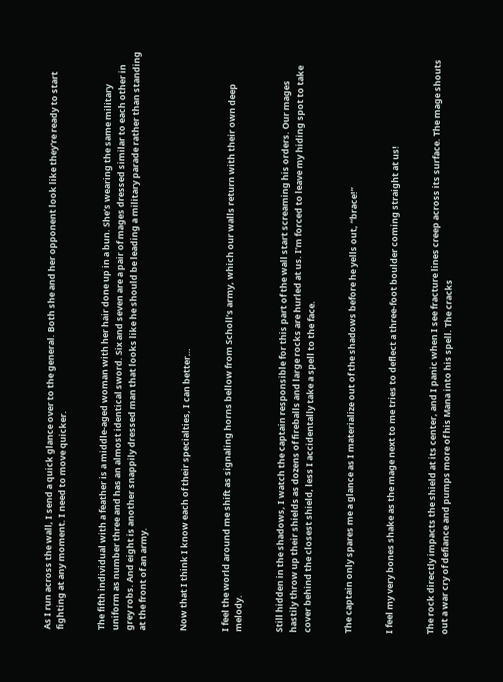As I run across the wall, I send a quick glance over to the general. Both she and her opponent look like they're ready to start fighting at any moment. I need to move quicker.


The fifth individual with a feather is a middle-aged woman with her hair done up in a bun. She’s wearing the same military uniform as number three and has an almost identical sword. Six and seven are a pair of mages dressed similar to each other in grey robs. And eight is another snappily dressed man that looks like he should be leading a military parade rather than standing at the front of an army.


Now that I think I know each of their specialties, I can better…


I feel the world around me shift as signaling horns bellow from Scholl’s army, which our walls return with their own deep melody.


Still hidden in the shadows, I watch the captain responsible for this part of the wall start screaming his orders. Our mages hastily throw up their shields as dozens of fireballs and large rocks are hurled at us. I’m forced to leave my hiding spot to take cover behind the closest shield, less I accidentally take a spell to the face.


The captain only spares me a glance as I materialize out of the shadows before he yells out, “brace!”


I feel my very bones shake as the mage next to me tries to deflect a three-foot boulder coming straight at us!


The rock directly impacts the shield at its center, and I panic when I see fracture lines creep across its surface. The mage shouts out a war cry of defiance and pumps more of his Mana into his spell. The cracks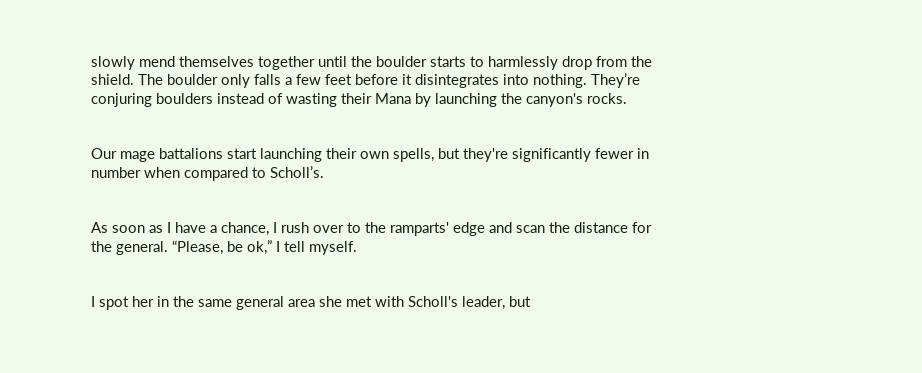slowly mend themselves together until the boulder starts to harmlessly drop from the shield. The boulder only falls a few feet before it disintegrates into nothing. They’re conjuring boulders instead of wasting their Mana by launching the canyon's rocks.


Our mage battalions start launching their own spells, but they're significantly fewer in number when compared to Scholl’s.


As soon as I have a chance, I rush over to the ramparts' edge and scan the distance for the general. “Please, be ok,” I tell myself.


I spot her in the same general area she met with Scholl's leader, but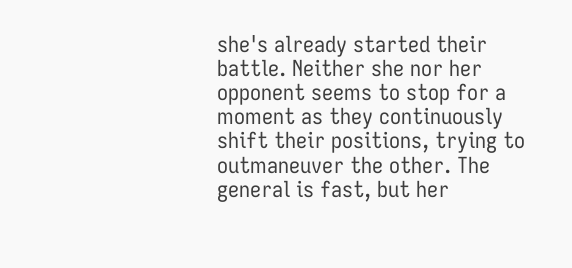she's already started their battle. Neither she nor her opponent seems to stop for a moment as they continuously shift their positions, trying to outmaneuver the other. The general is fast, but her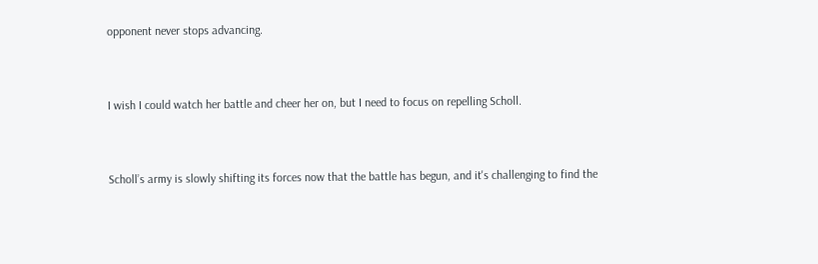opponent never stops advancing.


I wish I could watch her battle and cheer her on, but I need to focus on repelling Scholl.


Scholl’s army is slowly shifting its forces now that the battle has begun, and it's challenging to find the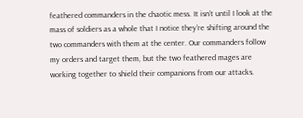feathered commanders in the chaotic mess. It isn’t until I look at the mass of soldiers as a whole that I notice they’re shifting around the two commanders with them at the center. Our commanders follow my orders and target them, but the two feathered mages are working together to shield their companions from our attacks.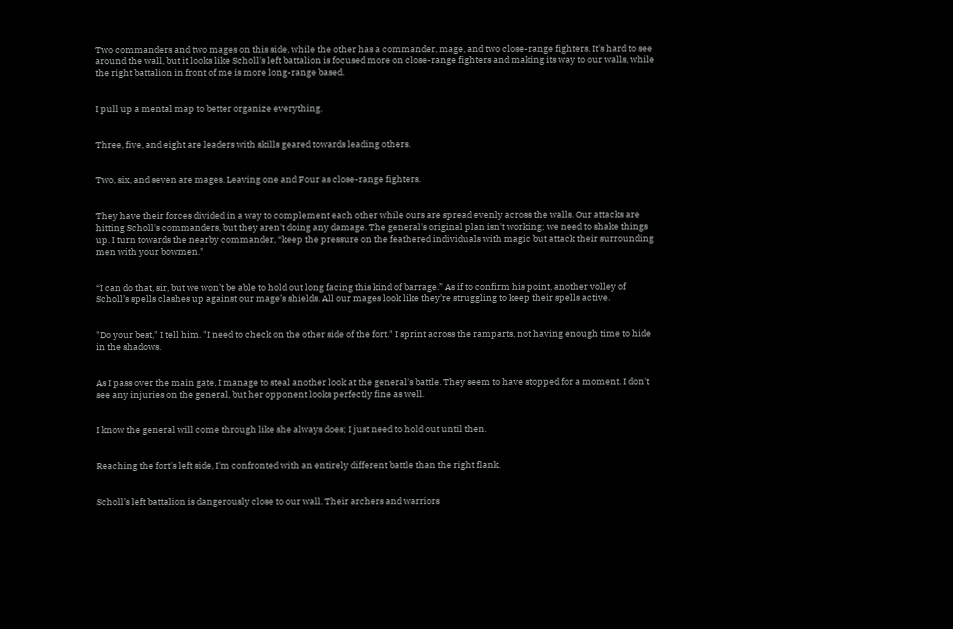Two commanders and two mages on this side, while the other has a commander, mage, and two close-range fighters. It's hard to see around the wall, but it looks like Scholl's left battalion is focused more on close-range fighters and making its way to our walls, while the right battalion in front of me is more long-range based.


I pull up a mental map to better organize everything.


Three, five, and eight are leaders with skills geared towards leading others.


Two, six, and seven are mages. Leaving one and Four as close-range fighters.


They have their forces divided in a way to complement each other while ours are spread evenly across the walls. Our attacks are hitting Scholl's commanders, but they aren't doing any damage. The general's original plan isn't working; we need to shake things up. I turn towards the nearby commander, “keep the pressure on the feathered individuals with magic but attack their surrounding men with your bowmen."


“I can do that, sir, but we won’t be able to hold out long facing this kind of barrage.” As if to confirm his point, another volley of Scholl’s spells clashes up against our mage’s shields. All our mages look like they’re struggling to keep their spells active.


"Do your best," I tell him. "I need to check on the other side of the fort." I sprint across the ramparts, not having enough time to hide in the shadows.


As I pass over the main gate, I manage to steal another look at the general's battle. They seem to have stopped for a moment. I don't see any injuries on the general, but her opponent looks perfectly fine as well.


I know the general will come through like she always does; I just need to hold out until then.


Reaching the fort's left side, I'm confronted with an entirely different battle than the right flank.


Scholl’s left battalion is dangerously close to our wall. Their archers and warriors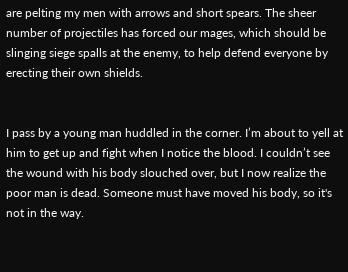are pelting my men with arrows and short spears. The sheer number of projectiles has forced our mages, which should be slinging siege spalls at the enemy, to help defend everyone by erecting their own shields.


I pass by a young man huddled in the corner. I’m about to yell at him to get up and fight when I notice the blood. I couldn’t see the wound with his body slouched over, but I now realize the poor man is dead. Someone must have moved his body, so it's not in the way.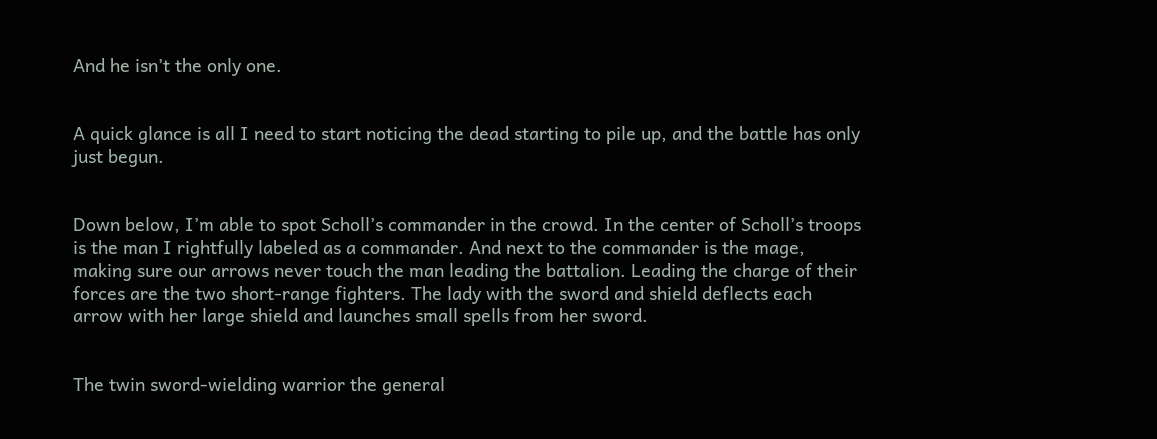And he isn’t the only one.


A quick glance is all I need to start noticing the dead starting to pile up, and the battle has only just begun.


Down below, I’m able to spot Scholl’s commander in the crowd. In the center of Scholl’s troops is the man I rightfully labeled as a commander. And next to the commander is the mage, making sure our arrows never touch the man leading the battalion. Leading the charge of their forces are the two short-range fighters. The lady with the sword and shield deflects each arrow with her large shield and launches small spells from her sword.


The twin sword-wielding warrior the general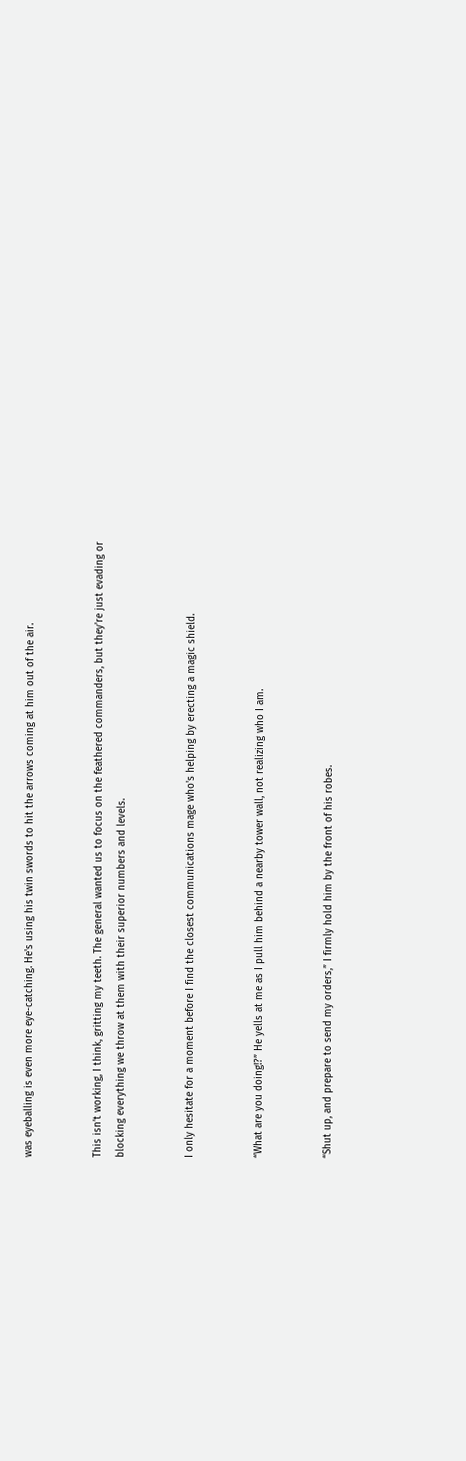was eyeballing is even more eye-catching. He's using his twin swords to hit the arrows coming at him out of the air.


This isn’t working, I think, gritting my teeth. The general wanted us to focus on the feathered commanders, but they're just evading or blocking everything we throw at them with their superior numbers and levels.


I only hesitate for a moment before I find the closest communications mage who's helping by erecting a magic shield.


“What are you doing!?” He yells at me as I pull him behind a nearby tower wall, not realizing who I am.


“Shut up, and prepare to send my orders,” I firmly hold him by the front of his robes.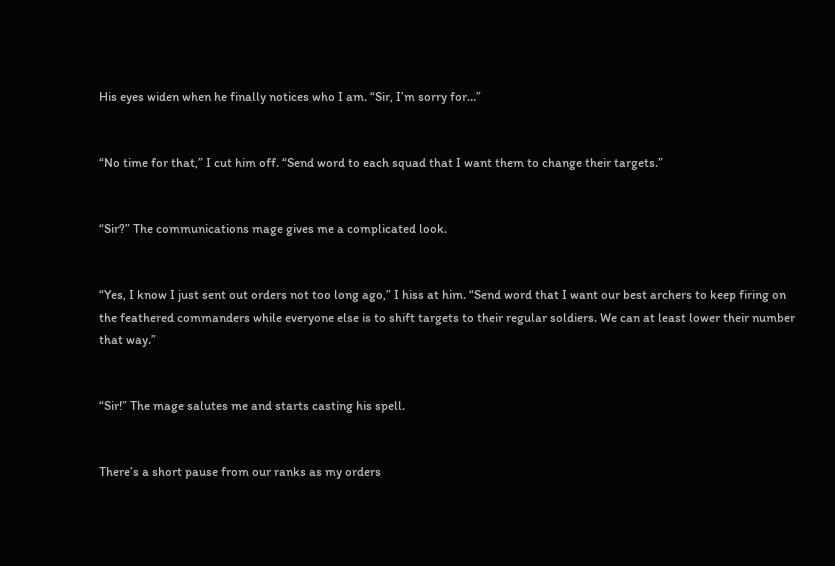His eyes widen when he finally notices who I am. “Sir, I’m sorry for…”


“No time for that,” I cut him off. “Send word to each squad that I want them to change their targets.”


“Sir?” The communications mage gives me a complicated look.


“Yes, I know I just sent out orders not too long ago,” I hiss at him. “Send word that I want our best archers to keep firing on the feathered commanders while everyone else is to shift targets to their regular soldiers. We can at least lower their number that way.”


“Sir!” The mage salutes me and starts casting his spell.


There’s a short pause from our ranks as my orders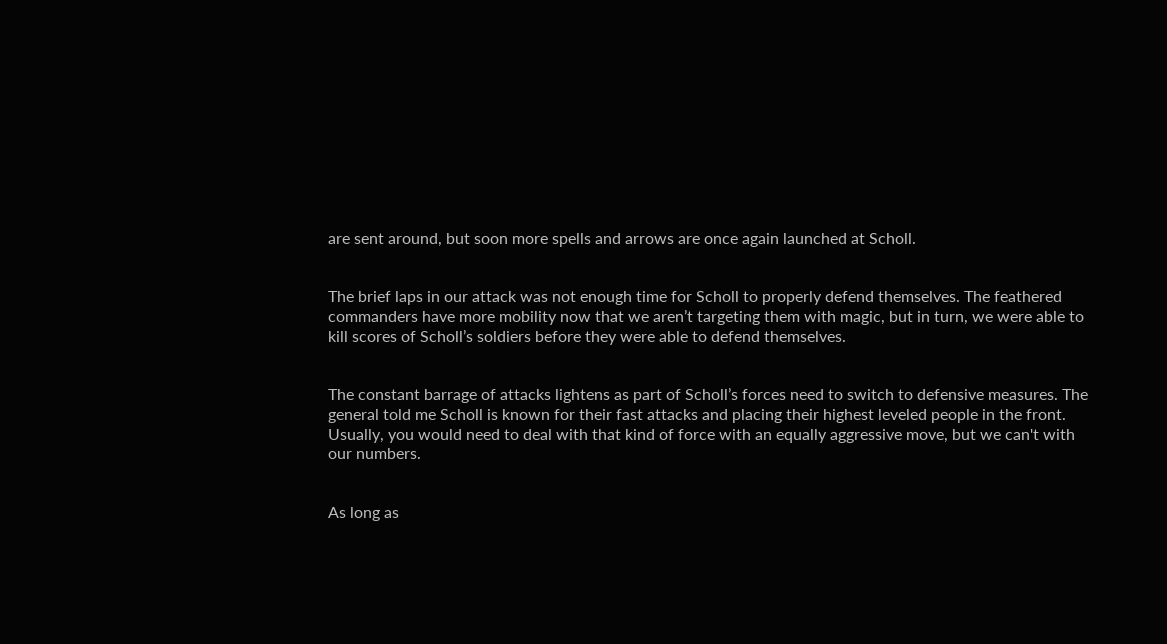are sent around, but soon more spells and arrows are once again launched at Scholl.


The brief laps in our attack was not enough time for Scholl to properly defend themselves. The feathered commanders have more mobility now that we aren’t targeting them with magic, but in turn, we were able to kill scores of Scholl’s soldiers before they were able to defend themselves.


The constant barrage of attacks lightens as part of Scholl’s forces need to switch to defensive measures. The general told me Scholl is known for their fast attacks and placing their highest leveled people in the front. Usually, you would need to deal with that kind of force with an equally aggressive move, but we can't with our numbers.


As long as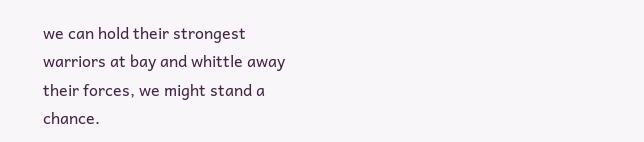we can hold their strongest warriors at bay and whittle away their forces, we might stand a chance.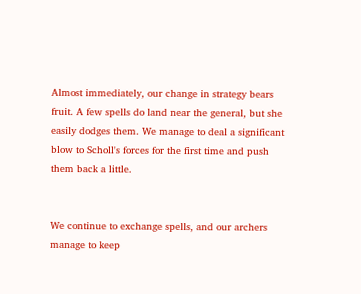Almost immediately, our change in strategy bears fruit. A few spells do land near the general, but she easily dodges them. We manage to deal a significant blow to Scholl's forces for the first time and push them back a little.


We continue to exchange spells, and our archers manage to keep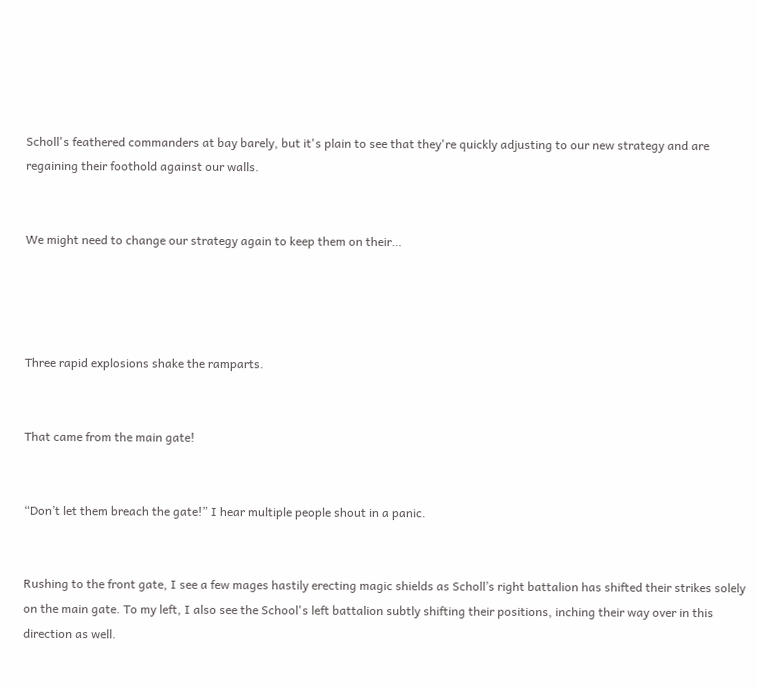Scholl's feathered commanders at bay barely, but it's plain to see that they're quickly adjusting to our new strategy and are regaining their foothold against our walls.


We might need to change our strategy again to keep them on their…




Three rapid explosions shake the ramparts.


That came from the main gate!


“Don’t let them breach the gate!” I hear multiple people shout in a panic.


Rushing to the front gate, I see a few mages hastily erecting magic shields as Scholl’s right battalion has shifted their strikes solely on the main gate. To my left, I also see the School's left battalion subtly shifting their positions, inching their way over in this direction as well.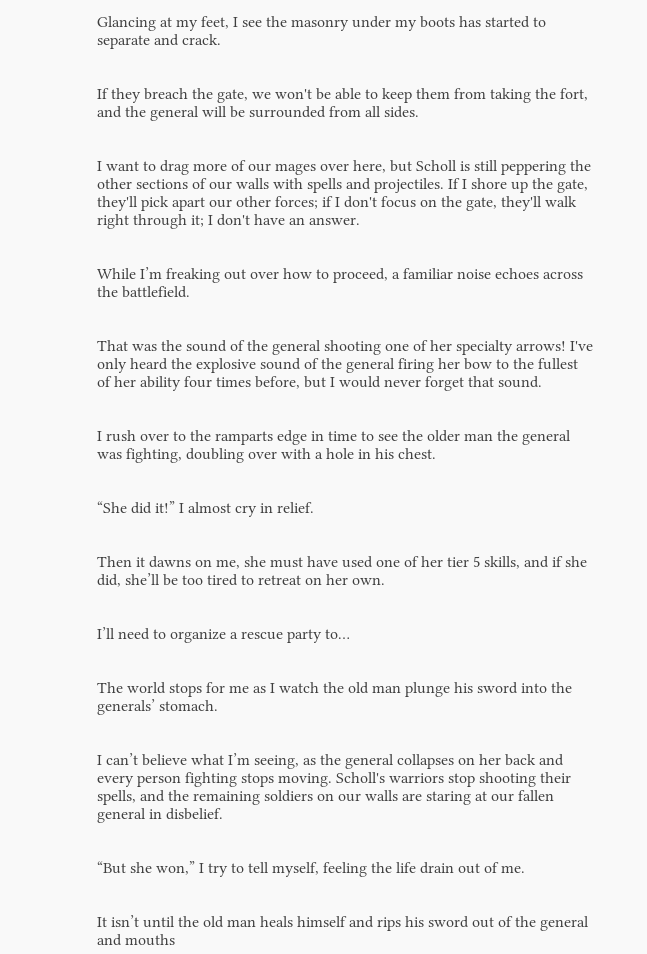Glancing at my feet, I see the masonry under my boots has started to separate and crack.


If they breach the gate, we won't be able to keep them from taking the fort, and the general will be surrounded from all sides.


I want to drag more of our mages over here, but Scholl is still peppering the other sections of our walls with spells and projectiles. If I shore up the gate, they'll pick apart our other forces; if I don't focus on the gate, they'll walk right through it; I don't have an answer.


While I’m freaking out over how to proceed, a familiar noise echoes across the battlefield.


That was the sound of the general shooting one of her specialty arrows! I've only heard the explosive sound of the general firing her bow to the fullest of her ability four times before, but I would never forget that sound.


I rush over to the ramparts edge in time to see the older man the general was fighting, doubling over with a hole in his chest.


“She did it!” I almost cry in relief.


Then it dawns on me, she must have used one of her tier 5 skills, and if she did, she’ll be too tired to retreat on her own.


I’ll need to organize a rescue party to…


The world stops for me as I watch the old man plunge his sword into the generals’ stomach.


I can’t believe what I’m seeing, as the general collapses on her back and every person fighting stops moving. Scholl's warriors stop shooting their spells, and the remaining soldiers on our walls are staring at our fallen general in disbelief.


“But she won,” I try to tell myself, feeling the life drain out of me.


It isn’t until the old man heals himself and rips his sword out of the general and mouths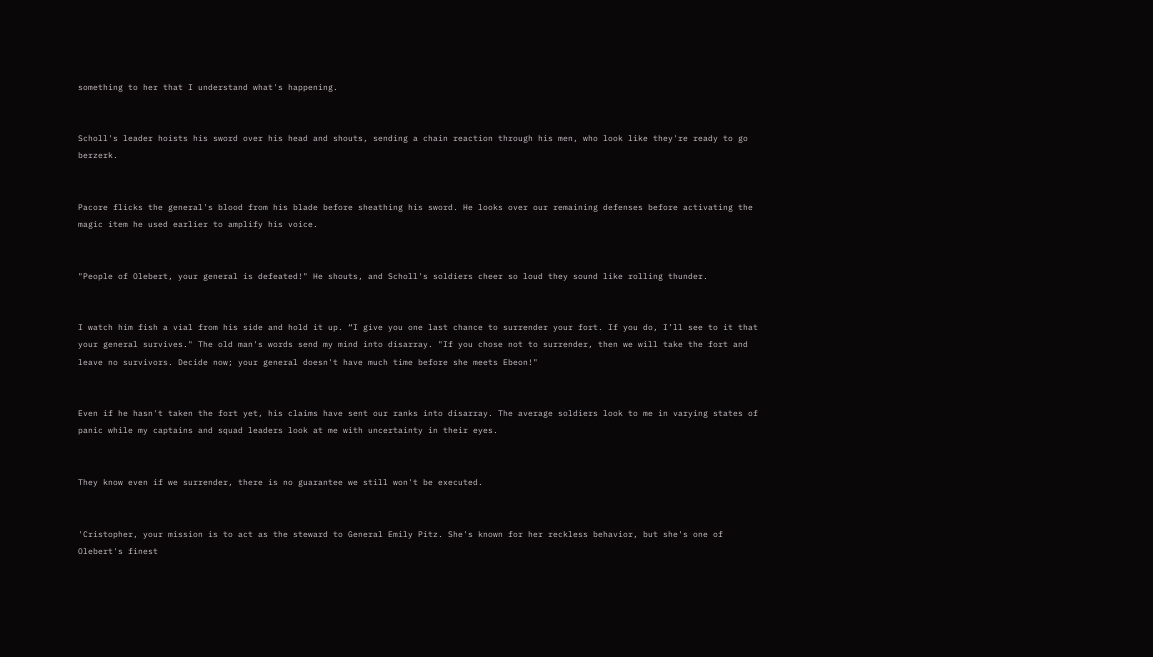something to her that I understand what's happening.


Scholl's leader hoists his sword over his head and shouts, sending a chain reaction through his men, who look like they're ready to go berzerk.


Pacore flicks the general's blood from his blade before sheathing his sword. He looks over our remaining defenses before activating the magic item he used earlier to amplify his voice.


"People of Olebert, your general is defeated!" He shouts, and Scholl's soldiers cheer so loud they sound like rolling thunder.


I watch him fish a vial from his side and hold it up. “I give you one last chance to surrender your fort. If you do, I’ll see to it that your general survives." The old man's words send my mind into disarray. "If you chose not to surrender, then we will take the fort and leave no survivors. Decide now; your general doesn't have much time before she meets Ebeon!"


Even if he hasn't taken the fort yet, his claims have sent our ranks into disarray. The average soldiers look to me in varying states of panic while my captains and squad leaders look at me with uncertainty in their eyes.


They know even if we surrender, there is no guarantee we still won't be executed.


'Cristopher, your mission is to act as the steward to General Emily Pitz. She's known for her reckless behavior, but she's one of Olebert's finest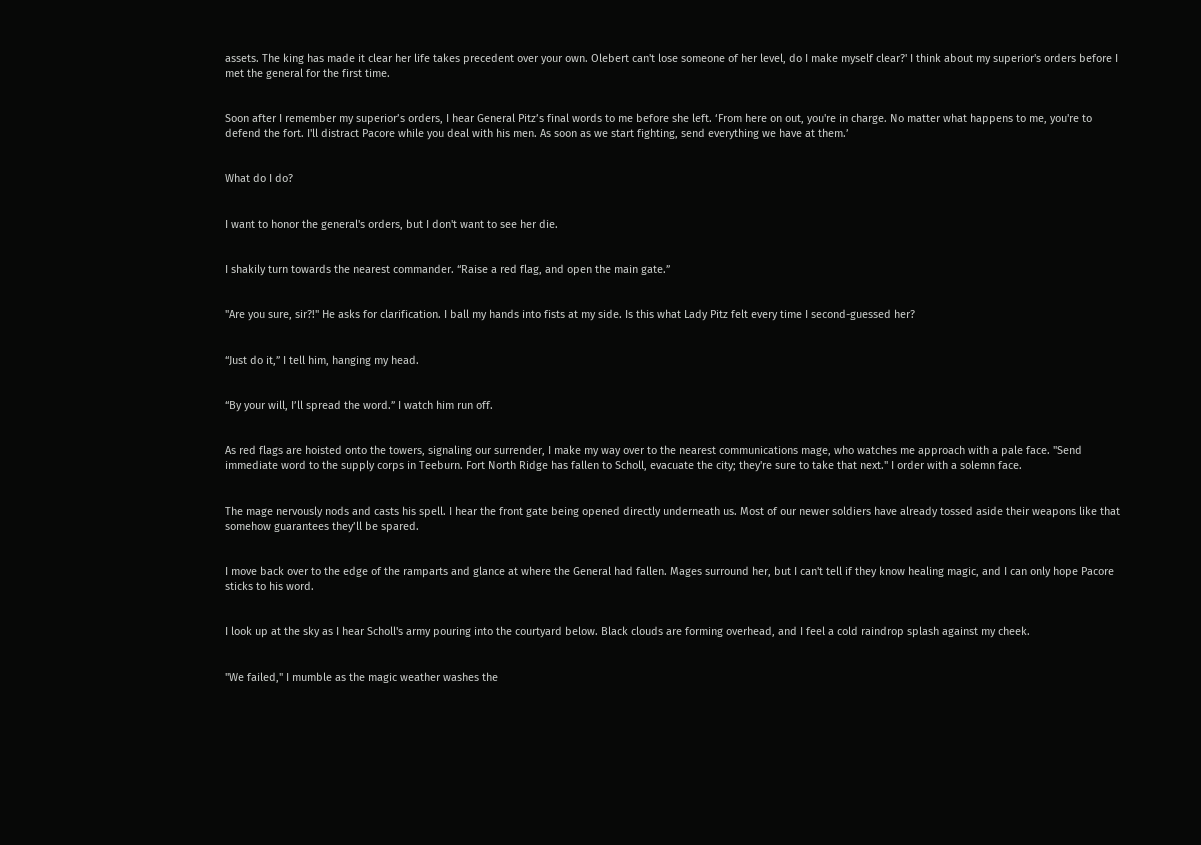assets. The king has made it clear her life takes precedent over your own. Olebert can't lose someone of her level, do I make myself clear?' I think about my superior's orders before I met the general for the first time.


Soon after I remember my superior’s orders, I hear General Pitz’s final words to me before she left. ‘From here on out, you're in charge. No matter what happens to me, you're to defend the fort. I'll distract Pacore while you deal with his men. As soon as we start fighting, send everything we have at them.’


What do I do?


I want to honor the general's orders, but I don't want to see her die.


I shakily turn towards the nearest commander. “Raise a red flag, and open the main gate.”


"Are you sure, sir?!" He asks for clarification. I ball my hands into fists at my side. Is this what Lady Pitz felt every time I second-guessed her?


“Just do it,” I tell him, hanging my head.


“By your will, I’ll spread the word.” I watch him run off.


As red flags are hoisted onto the towers, signaling our surrender, I make my way over to the nearest communications mage, who watches me approach with a pale face. "Send immediate word to the supply corps in Teeburn. Fort North Ridge has fallen to Scholl, evacuate the city; they're sure to take that next." I order with a solemn face.


The mage nervously nods and casts his spell. I hear the front gate being opened directly underneath us. Most of our newer soldiers have already tossed aside their weapons like that somehow guarantees they’ll be spared.


I move back over to the edge of the ramparts and glance at where the General had fallen. Mages surround her, but I can't tell if they know healing magic, and I can only hope Pacore sticks to his word.


I look up at the sky as I hear Scholl's army pouring into the courtyard below. Black clouds are forming overhead, and I feel a cold raindrop splash against my cheek.


"We failed," I mumble as the magic weather washes the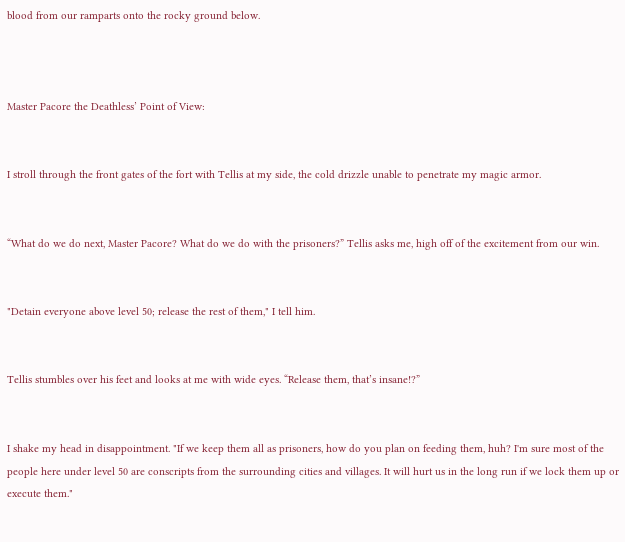blood from our ramparts onto the rocky ground below.



Master Pacore the Deathless’ Point of View:


I stroll through the front gates of the fort with Tellis at my side, the cold drizzle unable to penetrate my magic armor.


“What do we do next, Master Pacore? What do we do with the prisoners?” Tellis asks me, high off of the excitement from our win.


"Detain everyone above level 50; release the rest of them," I tell him.


Tellis stumbles over his feet and looks at me with wide eyes. “Release them, that’s insane!?”


I shake my head in disappointment. "If we keep them all as prisoners, how do you plan on feeding them, huh? I'm sure most of the people here under level 50 are conscripts from the surrounding cities and villages. It will hurt us in the long run if we lock them up or execute them."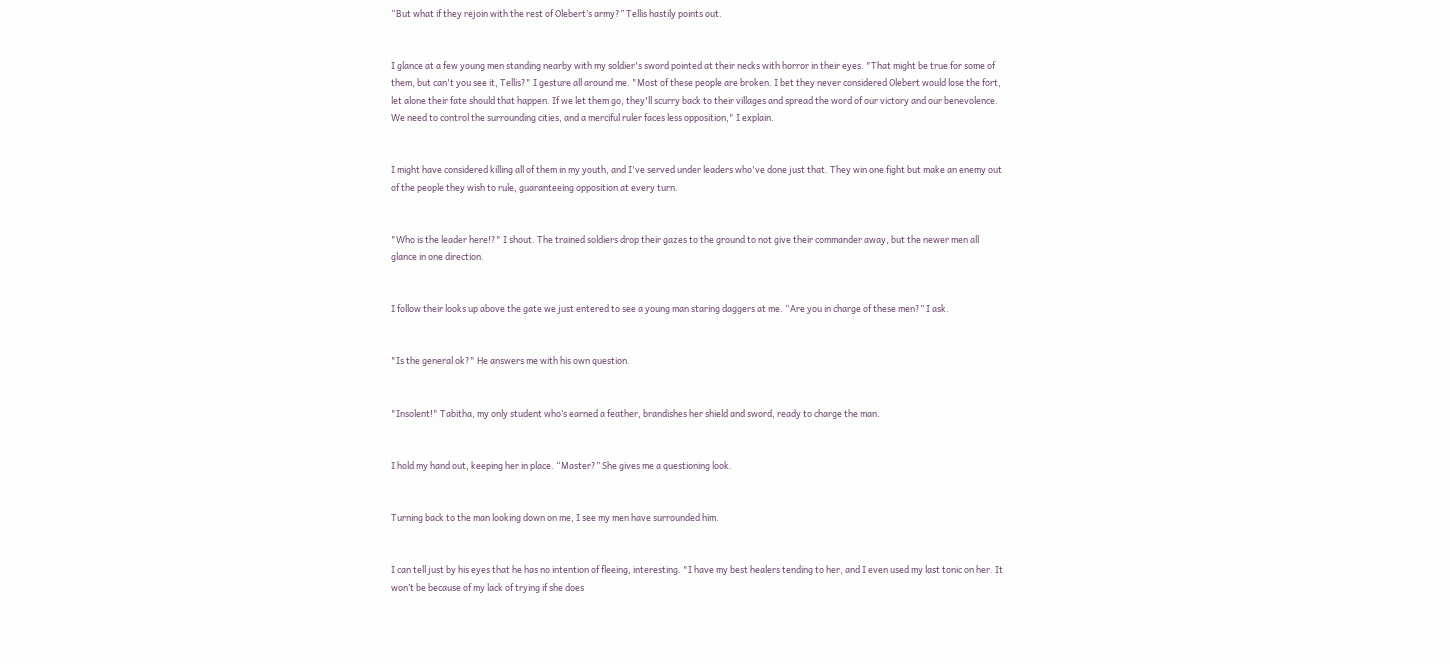“But what if they rejoin with the rest of Olebert’s army?” Tellis hastily points out.


I glance at a few young men standing nearby with my soldier's sword pointed at their necks with horror in their eyes. "That might be true for some of them, but can't you see it, Tellis?" I gesture all around me. "Most of these people are broken. I bet they never considered Olebert would lose the fort, let alone their fate should that happen. If we let them go, they'll scurry back to their villages and spread the word of our victory and our benevolence. We need to control the surrounding cities, and a merciful ruler faces less opposition," I explain.


I might have considered killing all of them in my youth, and I've served under leaders who've done just that. They win one fight but make an enemy out of the people they wish to rule, guaranteeing opposition at every turn.


"Who is the leader here!?" I shout. The trained soldiers drop their gazes to the ground to not give their commander away, but the newer men all glance in one direction.


I follow their looks up above the gate we just entered to see a young man staring daggers at me. “Are you in charge of these men?” I ask.


"Is the general ok?" He answers me with his own question.


"Insolent!" Tabitha, my only student who’s earned a feather, brandishes her shield and sword, ready to charge the man.


I hold my hand out, keeping her in place. “Master?” She gives me a questioning look.


Turning back to the man looking down on me, I see my men have surrounded him.


I can tell just by his eyes that he has no intention of fleeing, interesting. "I have my best healers tending to her, and I even used my last tonic on her. It won’t be because of my lack of trying if she does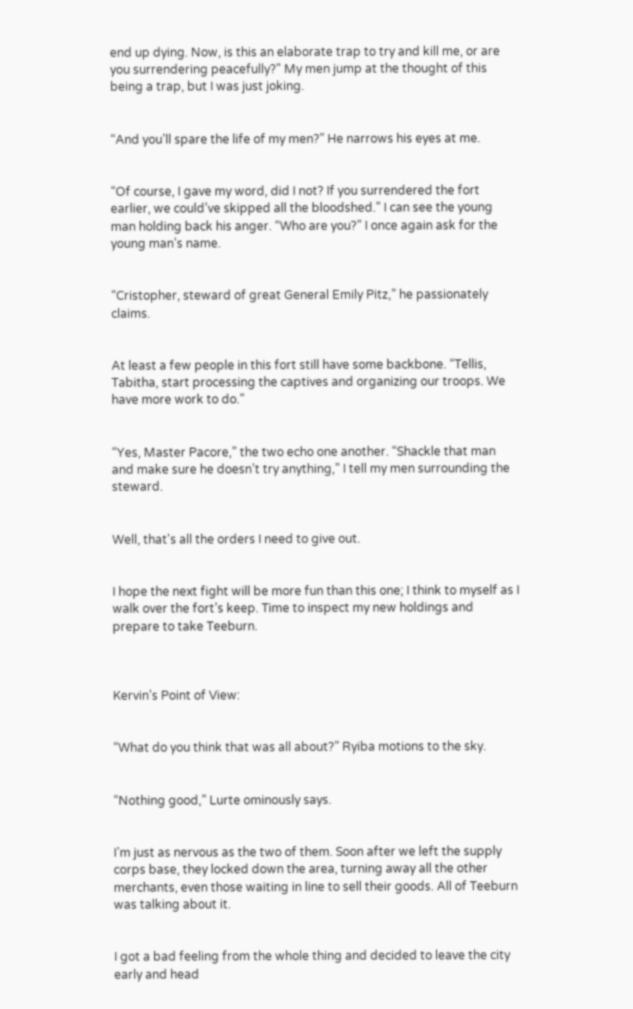end up dying. Now, is this an elaborate trap to try and kill me, or are you surrendering peacefully?" My men jump at the thought of this being a trap, but I was just joking.


“And you’ll spare the life of my men?” He narrows his eyes at me.


“Of course, I gave my word, did I not? If you surrendered the fort earlier, we could’ve skipped all the bloodshed.” I can see the young man holding back his anger. “Who are you?” I once again ask for the young man’s name.


“Cristopher, steward of great General Emily Pitz,” he passionately claims.


At least a few people in this fort still have some backbone. “Tellis, Tabitha, start processing the captives and organizing our troops. We have more work to do.”


“Yes, Master Pacore,” the two echo one another. “Shackle that man and make sure he doesn’t try anything,” I tell my men surrounding the steward.


Well, that's all the orders I need to give out.


I hope the next fight will be more fun than this one; I think to myself as I walk over the fort’s keep. Time to inspect my new holdings and prepare to take Teeburn.



Kervin’s Point of View:


“What do you think that was all about?” Ryiba motions to the sky.


“Nothing good,” Lurte ominously says.


I’m just as nervous as the two of them. Soon after we left the supply corps base, they locked down the area, turning away all the other merchants, even those waiting in line to sell their goods. All of Teeburn was talking about it.


I got a bad feeling from the whole thing and decided to leave the city early and head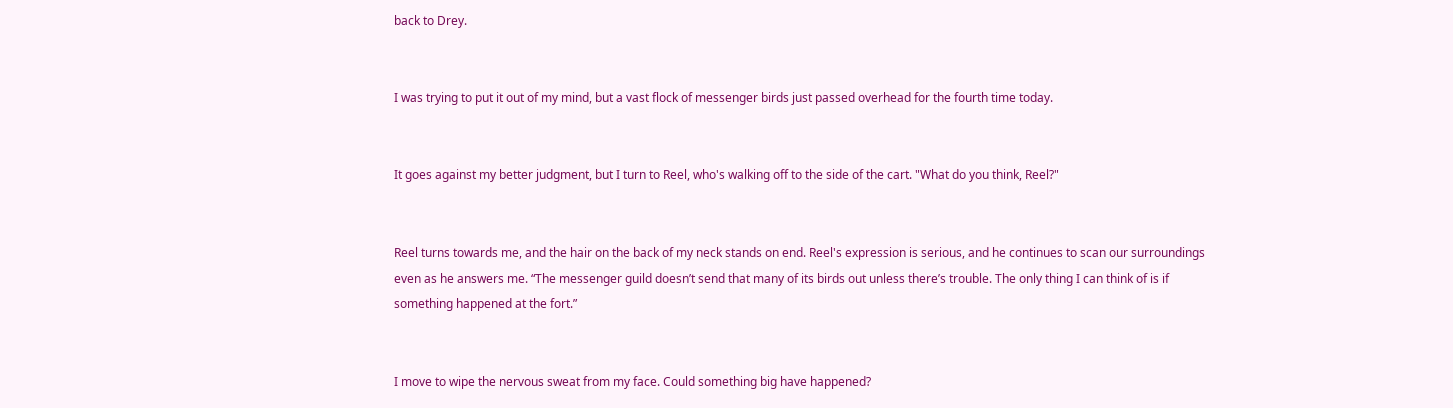back to Drey.


I was trying to put it out of my mind, but a vast flock of messenger birds just passed overhead for the fourth time today.


It goes against my better judgment, but I turn to Reel, who's walking off to the side of the cart. "What do you think, Reel?"


Reel turns towards me, and the hair on the back of my neck stands on end. Reel's expression is serious, and he continues to scan our surroundings even as he answers me. “The messenger guild doesn’t send that many of its birds out unless there’s trouble. The only thing I can think of is if something happened at the fort.”


I move to wipe the nervous sweat from my face. Could something big have happened?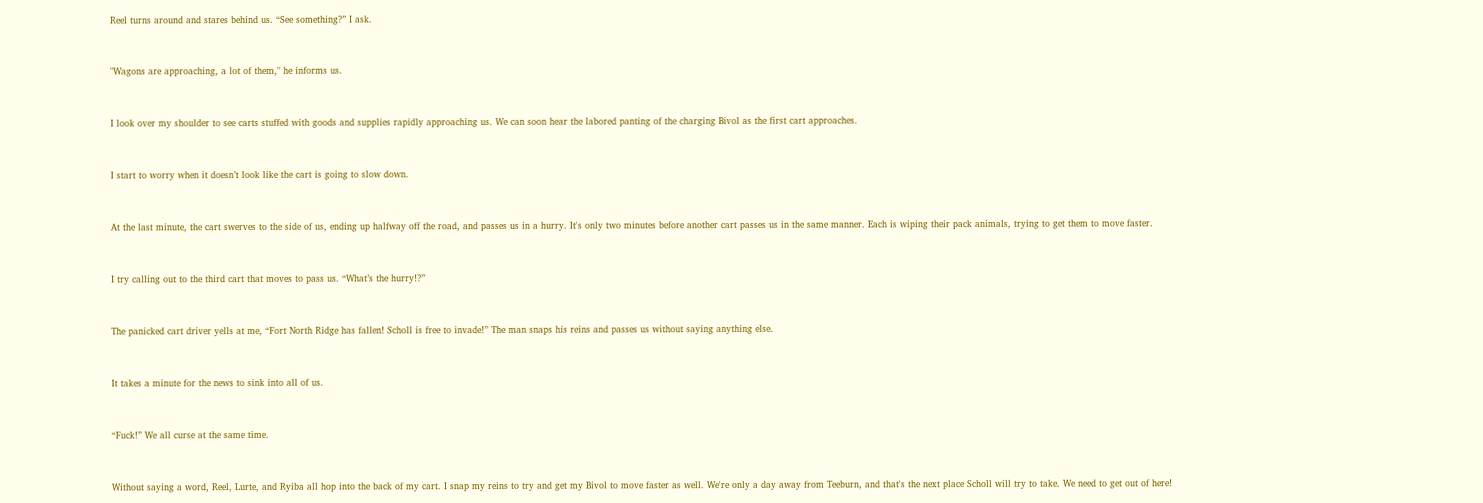Reel turns around and stares behind us. “See something?” I ask.


"Wagons are approaching, a lot of them," he informs us.


I look over my shoulder to see carts stuffed with goods and supplies rapidly approaching us. We can soon hear the labored panting of the charging Bivol as the first cart approaches.


I start to worry when it doesn’t look like the cart is going to slow down.


At the last minute, the cart swerves to the side of us, ending up halfway off the road, and passes us in a hurry. It's only two minutes before another cart passes us in the same manner. Each is wiping their pack animals, trying to get them to move faster.


I try calling out to the third cart that moves to pass us. “What’s the hurry!?”


The panicked cart driver yells at me, “Fort North Ridge has fallen! Scholl is free to invade!” The man snaps his reins and passes us without saying anything else.


It takes a minute for the news to sink into all of us.


“Fuck!” We all curse at the same time.


Without saying a word, Reel, Lurte, and Ryiba all hop into the back of my cart. I snap my reins to try and get my Bivol to move faster as well. We're only a day away from Teeburn, and that's the next place Scholl will try to take. We need to get out of here!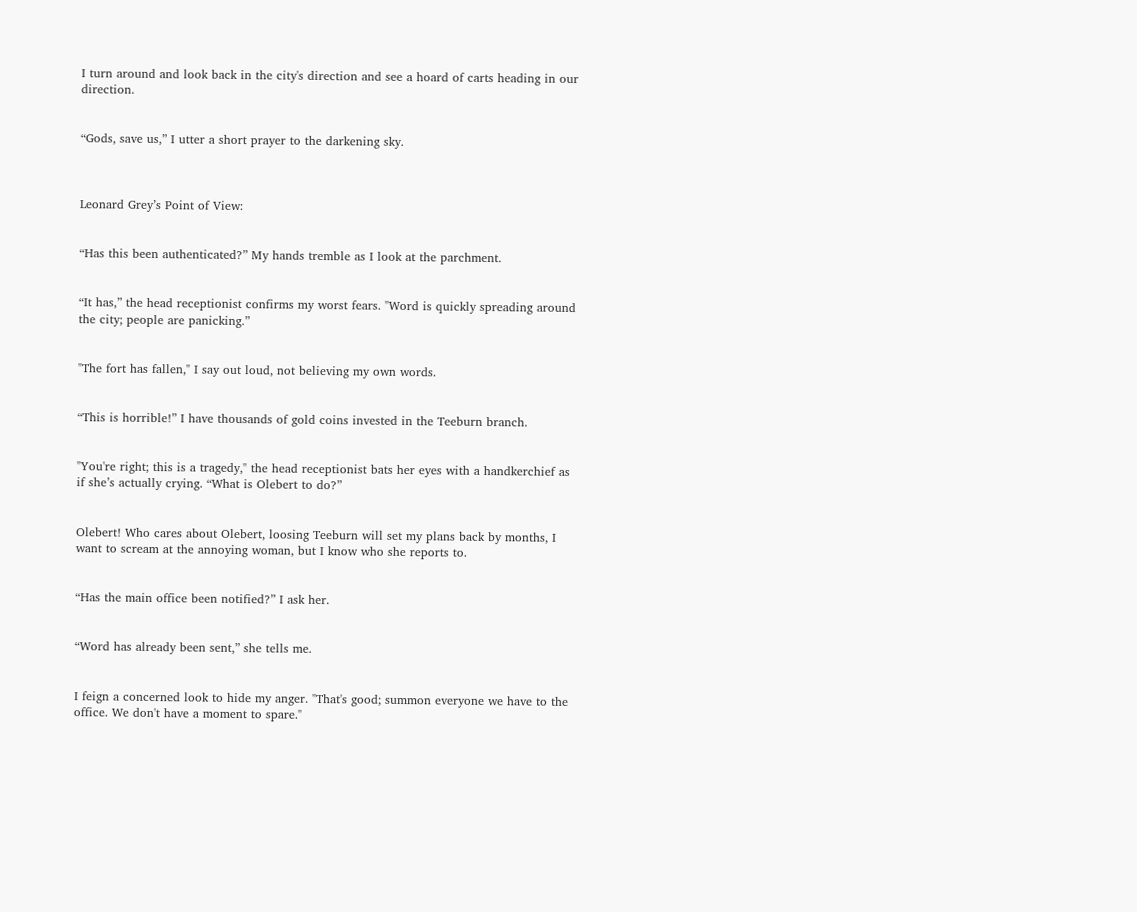I turn around and look back in the city's direction and see a hoard of carts heading in our direction.


“Gods, save us,” I utter a short prayer to the darkening sky.



Leonard Grey’s Point of View:


“Has this been authenticated?” My hands tremble as I look at the parchment.


“It has,” the head receptionist confirms my worst fears. "Word is quickly spreading around the city; people are panicking.”


"The fort has fallen," I say out loud, not believing my own words.


“This is horrible!” I have thousands of gold coins invested in the Teeburn branch.


"You're right; this is a tragedy," the head receptionist bats her eyes with a handkerchief as if she’s actually crying. “What is Olebert to do?”


Olebert! Who cares about Olebert, loosing Teeburn will set my plans back by months, I want to scream at the annoying woman, but I know who she reports to.


“Has the main office been notified?” I ask her.


“Word has already been sent,” she tells me.


I feign a concerned look to hide my anger. "That's good; summon everyone we have to the office. We don't have a moment to spare."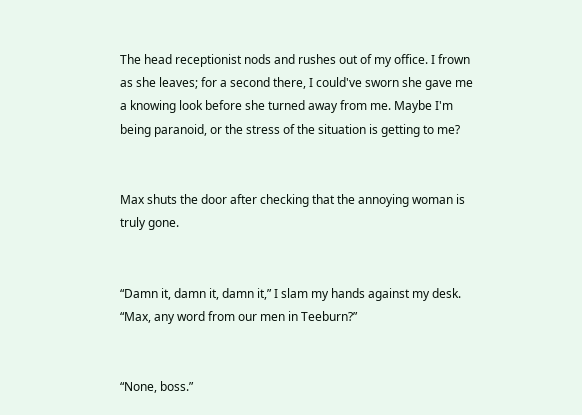The head receptionist nods and rushes out of my office. I frown as she leaves; for a second there, I could've sworn she gave me a knowing look before she turned away from me. Maybe I'm being paranoid, or the stress of the situation is getting to me?


Max shuts the door after checking that the annoying woman is truly gone.


“Damn it, damn it, damn it,” I slam my hands against my desk. “Max, any word from our men in Teeburn?”


“None, boss.”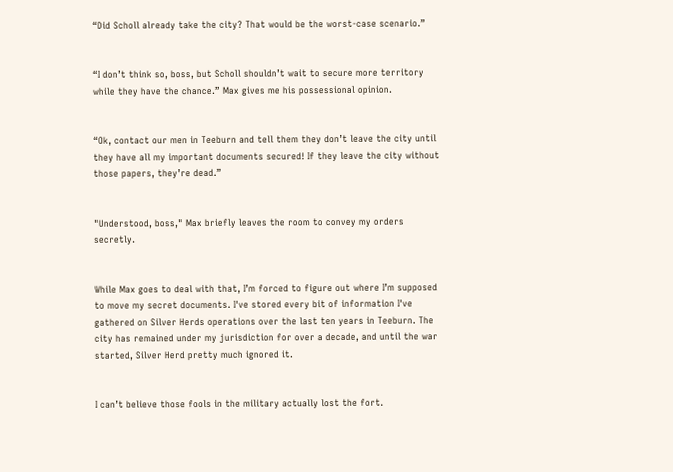“Did Scholl already take the city? That would be the worst-case scenario.”


“I don’t think so, boss, but Scholl shouldn’t wait to secure more territory while they have the chance.” Max gives me his possessional opinion.


“Ok, contact our men in Teeburn and tell them they don’t leave the city until they have all my important documents secured! If they leave the city without those papers, they’re dead.”


"Understood, boss," Max briefly leaves the room to convey my orders secretly.


While Max goes to deal with that, I’m forced to figure out where I’m supposed to move my secret documents. I've stored every bit of information I've gathered on Silver Herds operations over the last ten years in Teeburn. The city has remained under my jurisdiction for over a decade, and until the war started, Silver Herd pretty much ignored it.


I can’t believe those fools in the military actually lost the fort.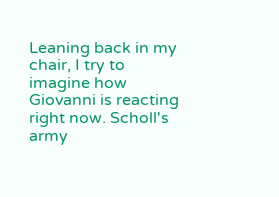Leaning back in my chair, I try to imagine how Giovanni is reacting right now. Scholl's army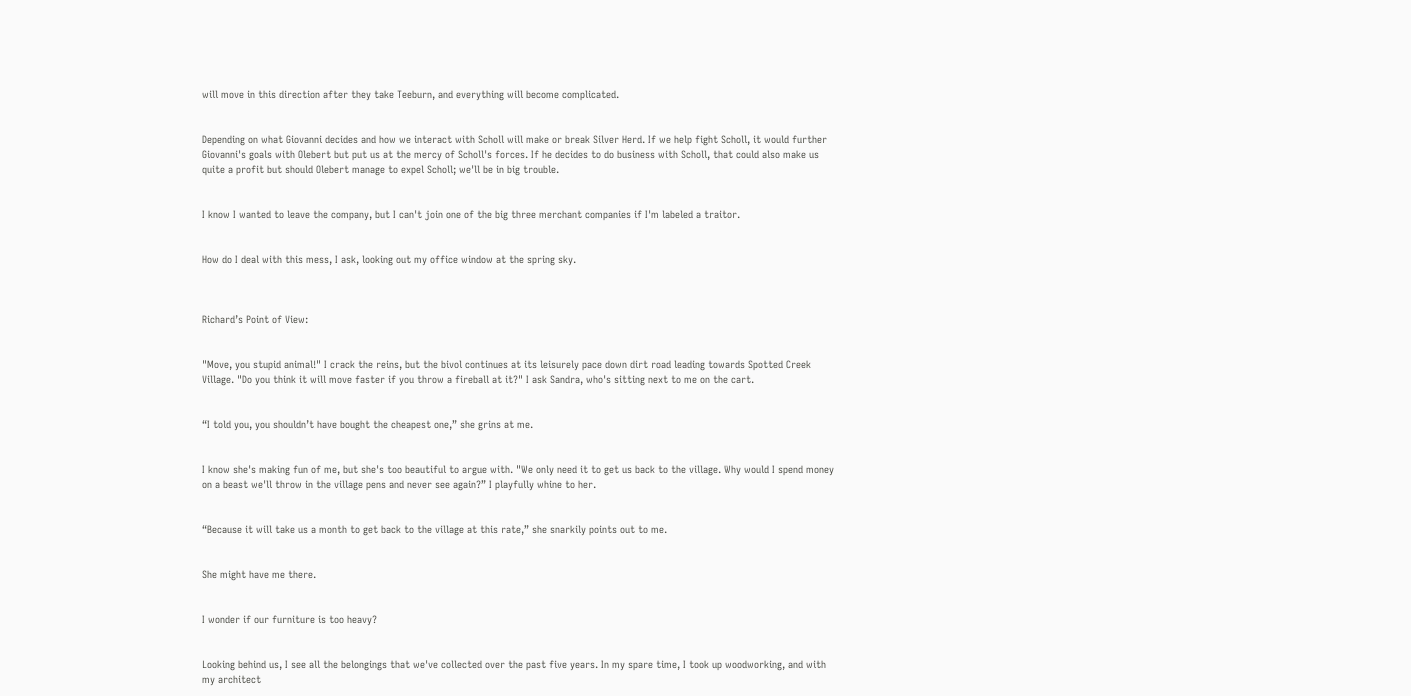will move in this direction after they take Teeburn, and everything will become complicated.


Depending on what Giovanni decides and how we interact with Scholl will make or break Silver Herd. If we help fight Scholl, it would further Giovanni's goals with Olebert but put us at the mercy of Scholl's forces. If he decides to do business with Scholl, that could also make us quite a profit but should Olebert manage to expel Scholl; we'll be in big trouble.


I know I wanted to leave the company, but I can't join one of the big three merchant companies if I'm labeled a traitor.


How do I deal with this mess, I ask, looking out my office window at the spring sky.



Richard’s Point of View:


"Move, you stupid animal!" I crack the reins, but the bivol continues at its leisurely pace down dirt road leading towards Spotted Creek Village. "Do you think it will move faster if you throw a fireball at it?" I ask Sandra, who's sitting next to me on the cart.


“I told you, you shouldn’t have bought the cheapest one,” she grins at me.


I know she's making fun of me, but she's too beautiful to argue with. "We only need it to get us back to the village. Why would I spend money on a beast we'll throw in the village pens and never see again?” I playfully whine to her.


“Because it will take us a month to get back to the village at this rate,” she snarkily points out to me.


She might have me there.


I wonder if our furniture is too heavy?


Looking behind us, I see all the belongings that we've collected over the past five years. In my spare time, I took up woodworking, and with my architect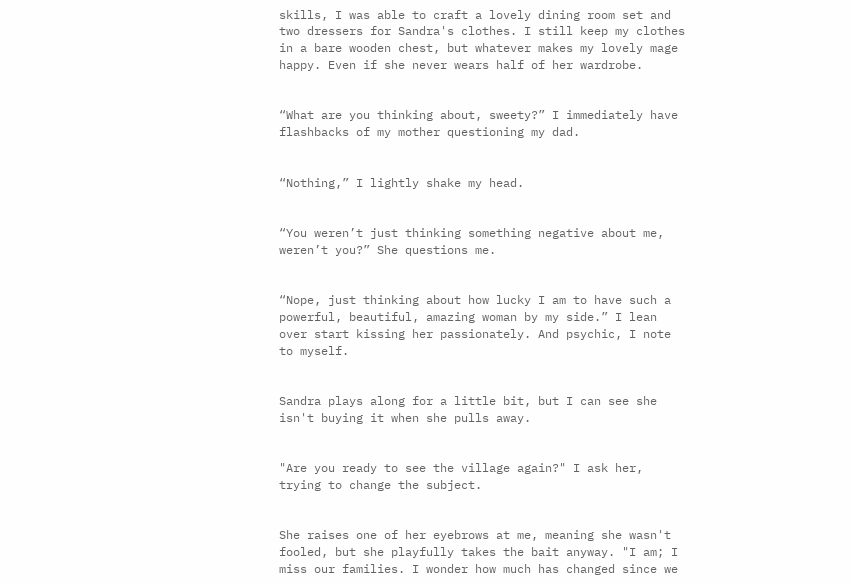skills, I was able to craft a lovely dining room set and two dressers for Sandra's clothes. I still keep my clothes in a bare wooden chest, but whatever makes my lovely mage happy. Even if she never wears half of her wardrobe.


“What are you thinking about, sweety?” I immediately have flashbacks of my mother questioning my dad.


“Nothing,” I lightly shake my head.


“You weren’t just thinking something negative about me, weren’t you?” She questions me.


“Nope, just thinking about how lucky I am to have such a powerful, beautiful, amazing woman by my side.” I lean over start kissing her passionately. And psychic, I note to myself.


Sandra plays along for a little bit, but I can see she isn't buying it when she pulls away.


"Are you ready to see the village again?" I ask her, trying to change the subject.


She raises one of her eyebrows at me, meaning she wasn't fooled, but she playfully takes the bait anyway. "I am; I miss our families. I wonder how much has changed since we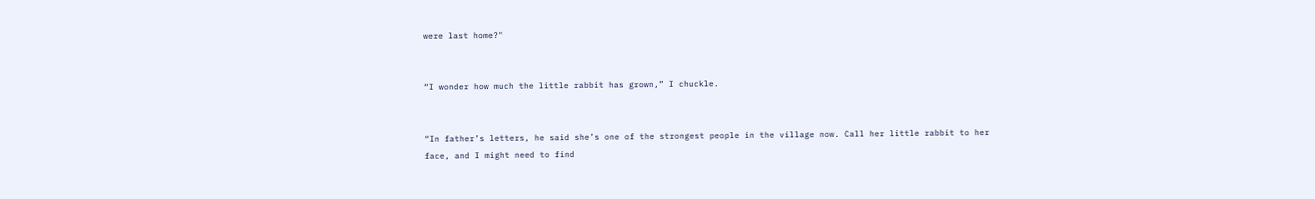were last home?"


“I wonder how much the little rabbit has grown,” I chuckle.


“In father’s letters, he said she’s one of the strongest people in the village now. Call her little rabbit to her face, and I might need to find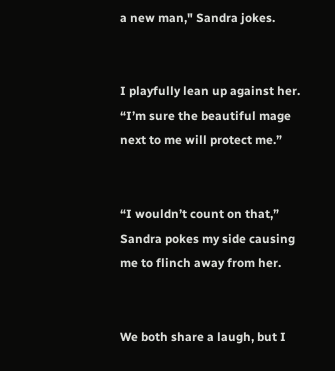a new man," Sandra jokes.


I playfully lean up against her. “I’m sure the beautiful mage next to me will protect me.”


“I wouldn’t count on that,” Sandra pokes my side causing me to flinch away from her.


We both share a laugh, but I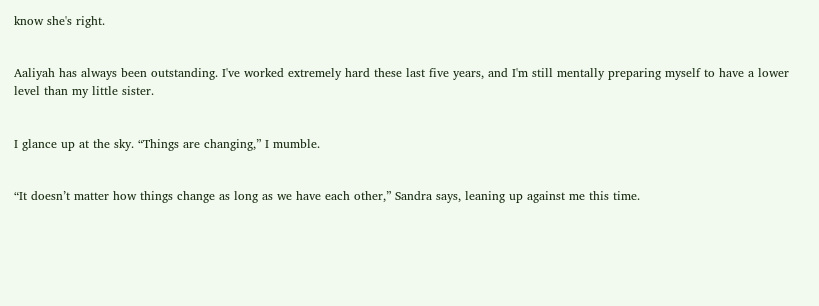know she's right.


Aaliyah has always been outstanding. I've worked extremely hard these last five years, and I'm still mentally preparing myself to have a lower level than my little sister.


I glance up at the sky. “Things are changing,” I mumble.


“It doesn’t matter how things change as long as we have each other,” Sandra says, leaning up against me this time.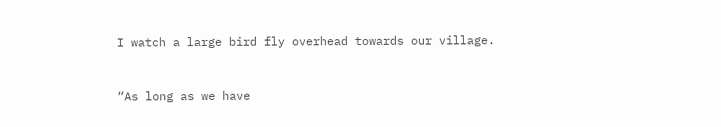I watch a large bird fly overhead towards our village.


“As long as we have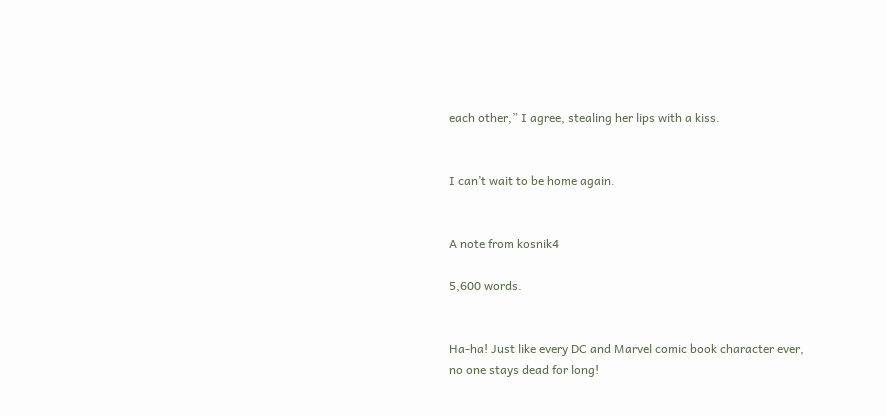each other,” I agree, stealing her lips with a kiss.


I can’t wait to be home again.


A note from kosnik4

5,600 words.


Ha-ha! Just like every DC and Marvel comic book character ever, no one stays dead for long!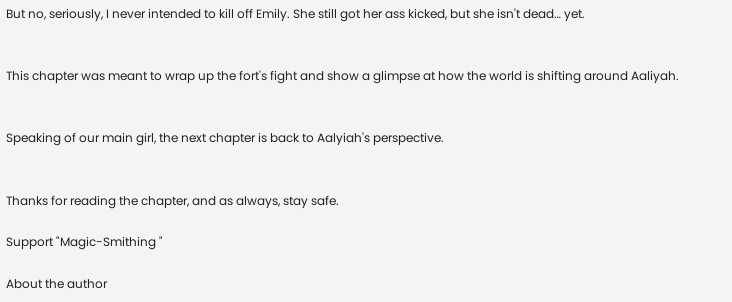But no, seriously, I never intended to kill off Emily. She still got her ass kicked, but she isn't dead… yet.


This chapter was meant to wrap up the fort's fight and show a glimpse at how the world is shifting around Aaliyah.


Speaking of our main girl, the next chapter is back to Aalyiah's perspective.


Thanks for reading the chapter, and as always, stay safe.

Support "Magic-Smithing "

About the author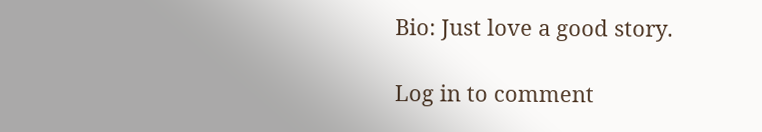Bio: Just love a good story.

Log in to comment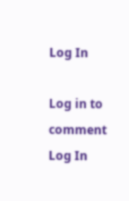Log In

Log in to comment
Log In